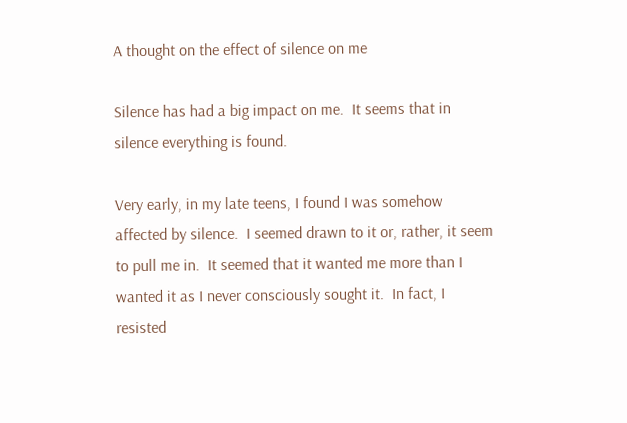A thought on the effect of silence on me

Silence has had a big impact on me.  It seems that in silence everything is found.

Very early, in my late teens, I found I was somehow affected by silence.  I seemed drawn to it or, rather, it seem to pull me in.  It seemed that it wanted me more than I wanted it as I never consciously sought it.  In fact, I resisted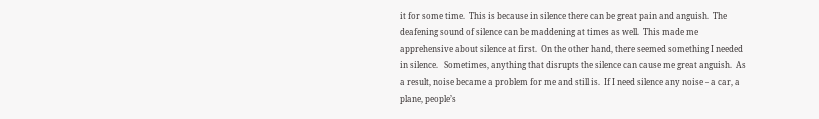it for some time.  This is because in silence there can be great pain and anguish.  The deafening sound of silence can be maddening at times as well.  This made me apprehensive about silence at first.  On the other hand, there seemed something I needed in silence.   Sometimes, anything that disrupts the silence can cause me great anguish.  As a result, noise became a problem for me and still is.  If I need silence any noise – a car, a plane, people’s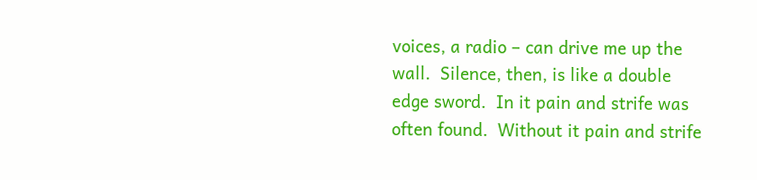voices, a radio – can drive me up the wall.  Silence, then, is like a double edge sword.  In it pain and strife was often found.  Without it pain and strife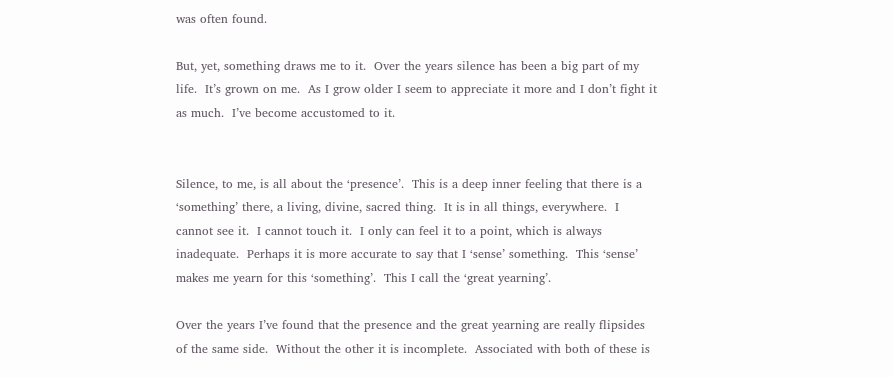was often found.

But, yet, something draws me to it.  Over the years silence has been a big part of my life.  It’s grown on me.  As I grow older I seem to appreciate it more and I don’t fight it as much.  I’ve become accustomed to it.


Silence, to me, is all about the ‘presence’.  This is a deep inner feeling that there is a ‘something’ there, a living, divine, sacred thing.  It is in all things, everywhere.  I cannot see it.  I cannot touch it.  I only can feel it to a point, which is always inadequate.  Perhaps it is more accurate to say that I ‘sense’ something.  This ‘sense’ makes me yearn for this ‘something’.  This I call the ‘great yearning’.

Over the years I’ve found that the presence and the great yearning are really flipsides of the same side.  Without the other it is incomplete.  Associated with both of these is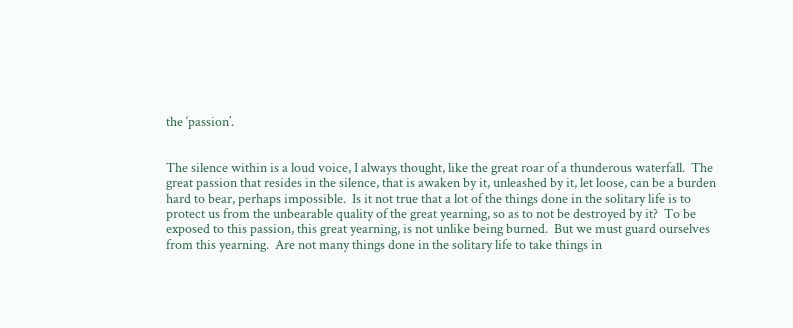the ‘passion’.


The silence within is a loud voice, I always thought, like the great roar of a thunderous waterfall.  The great passion that resides in the silence, that is awaken by it, unleashed by it, let loose, can be a burden hard to bear, perhaps impossible.  Is it not true that a lot of the things done in the solitary life is to protect us from the unbearable quality of the great yearning, so as to not be destroyed by it?  To be exposed to this passion, this great yearning, is not unlike being burned.  But we must guard ourselves from this yearning.  Are not many things done in the solitary life to take things in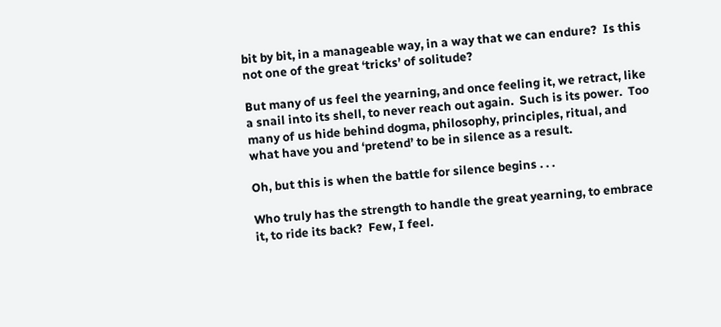bit by bit, in a manageable way, in a way that we can endure?  Is this not one of the great ‘tricks’ of solitude?

But many of us feel the yearning, and once feeling it, we retract, like a snail into its shell, to never reach out again.  Such is its power.  Too many of us hide behind dogma, philosophy, principles, ritual, and what have you and ‘pretend’ to be in silence as a result.

Oh, but this is when the battle for silence begins . . .

Who truly has the strength to handle the great yearning, to embrace it, to ride its back?  Few, I feel.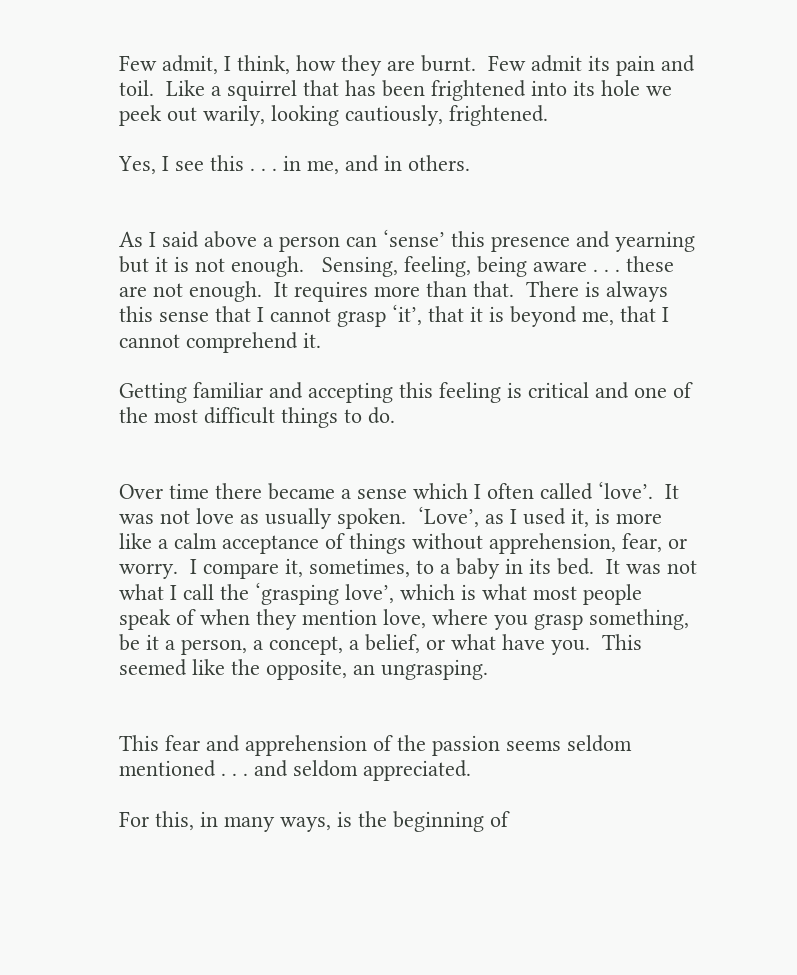Few admit, I think, how they are burnt.  Few admit its pain and toil.  Like a squirrel that has been frightened into its hole we peek out warily, looking cautiously, frightened.

Yes, I see this . . . in me, and in others.


As I said above a person can ‘sense’ this presence and yearning but it is not enough.   Sensing, feeling, being aware . . . these are not enough.  It requires more than that.  There is always this sense that I cannot grasp ‘it’, that it is beyond me, that I cannot comprehend it.

Getting familiar and accepting this feeling is critical and one of the most difficult things to do.


Over time there became a sense which I often called ‘love’.  It was not love as usually spoken.  ‘Love’, as I used it, is more like a calm acceptance of things without apprehension, fear, or worry.  I compare it, sometimes, to a baby in its bed.  It was not what I call the ‘grasping love’, which is what most people speak of when they mention love, where you grasp something, be it a person, a concept, a belief, or what have you.  This seemed like the opposite, an ungrasping.


This fear and apprehension of the passion seems seldom mentioned . . . and seldom appreciated.

For this, in many ways, is the beginning of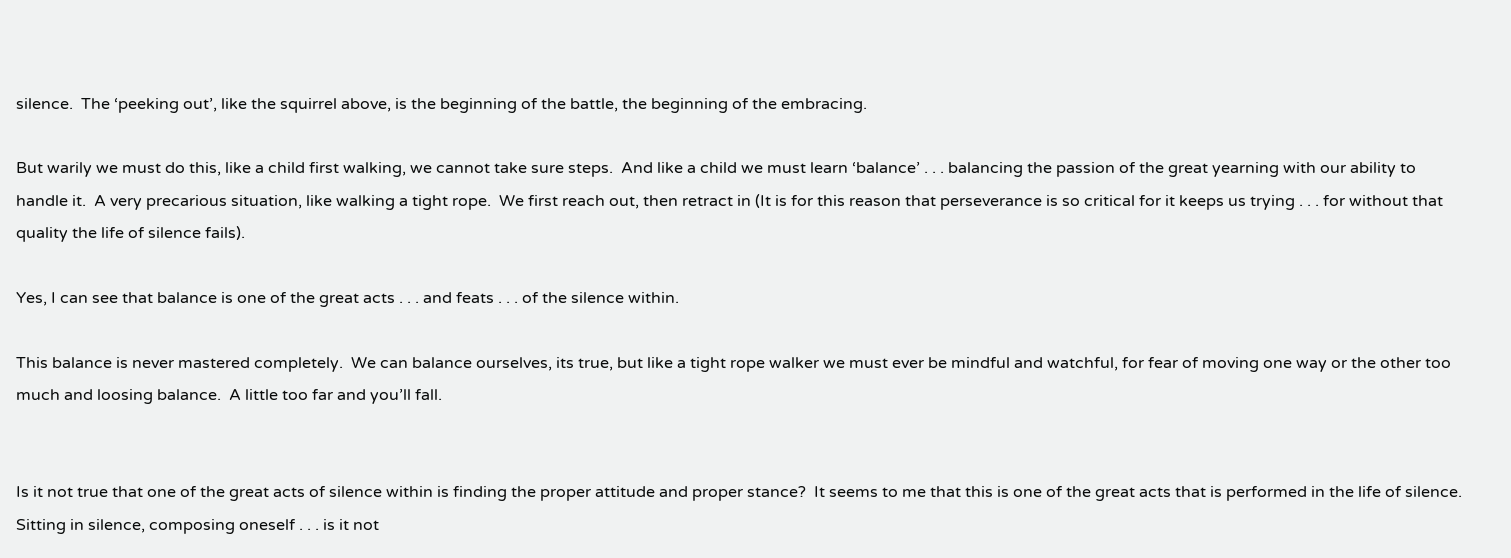silence.  The ‘peeking out’, like the squirrel above, is the beginning of the battle, the beginning of the embracing.

But warily we must do this, like a child first walking, we cannot take sure steps.  And like a child we must learn ‘balance’ . . . balancing the passion of the great yearning with our ability to handle it.  A very precarious situation, like walking a tight rope.  We first reach out, then retract in (It is for this reason that perseverance is so critical for it keeps us trying . . . for without that quality the life of silence fails).

Yes, I can see that balance is one of the great acts . . . and feats . . . of the silence within.

This balance is never mastered completely.  We can balance ourselves, its true, but like a tight rope walker we must ever be mindful and watchful, for fear of moving one way or the other too much and loosing balance.  A little too far and you’ll fall.


Is it not true that one of the great acts of silence within is finding the proper attitude and proper stance?  It seems to me that this is one of the great acts that is performed in the life of silence.  Sitting in silence, composing oneself . . . is it not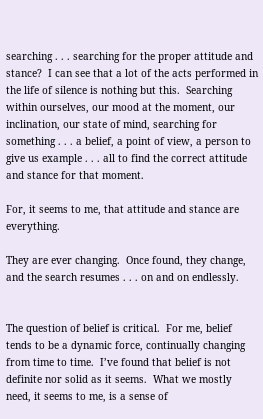searching . . . searching for the proper attitude and stance?  I can see that a lot of the acts performed in the life of silence is nothing but this.  Searching within ourselves, our mood at the moment, our inclination, our state of mind, searching for something . . . a belief, a point of view, a person to give us example . . . all to find the correct attitude and stance for that moment.

For, it seems to me, that attitude and stance are everything.

They are ever changing.  Once found, they change, and the search resumes . . . on and on endlessly.


The question of belief is critical.  For me, belief tends to be a dynamic force, continually changing from time to time.  I’ve found that belief is not definite nor solid as it seems.  What we mostly need, it seems to me, is a sense of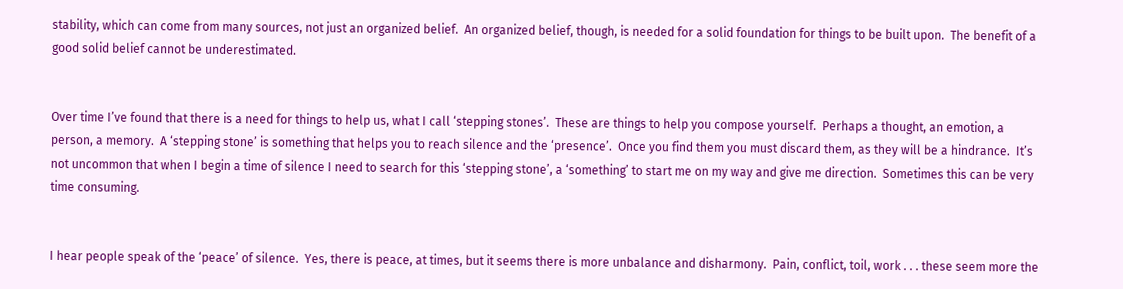stability, which can come from many sources, not just an organized belief.  An organized belief, though, is needed for a solid foundation for things to be built upon.  The benefit of a good solid belief cannot be underestimated.


Over time I’ve found that there is a need for things to help us, what I call ‘stepping stones’.  These are things to help you compose yourself.  Perhaps a thought, an emotion, a person, a memory.  A ‘stepping stone’ is something that helps you to reach silence and the ‘presence’.  Once you find them you must discard them, as they will be a hindrance.  It’s not uncommon that when I begin a time of silence I need to search for this ‘stepping stone’, a ‘something’ to start me on my way and give me direction.  Sometimes this can be very time consuming.


I hear people speak of the ‘peace’ of silence.  Yes, there is peace, at times, but it seems there is more unbalance and disharmony.  Pain, conflict, toil, work . . . these seem more the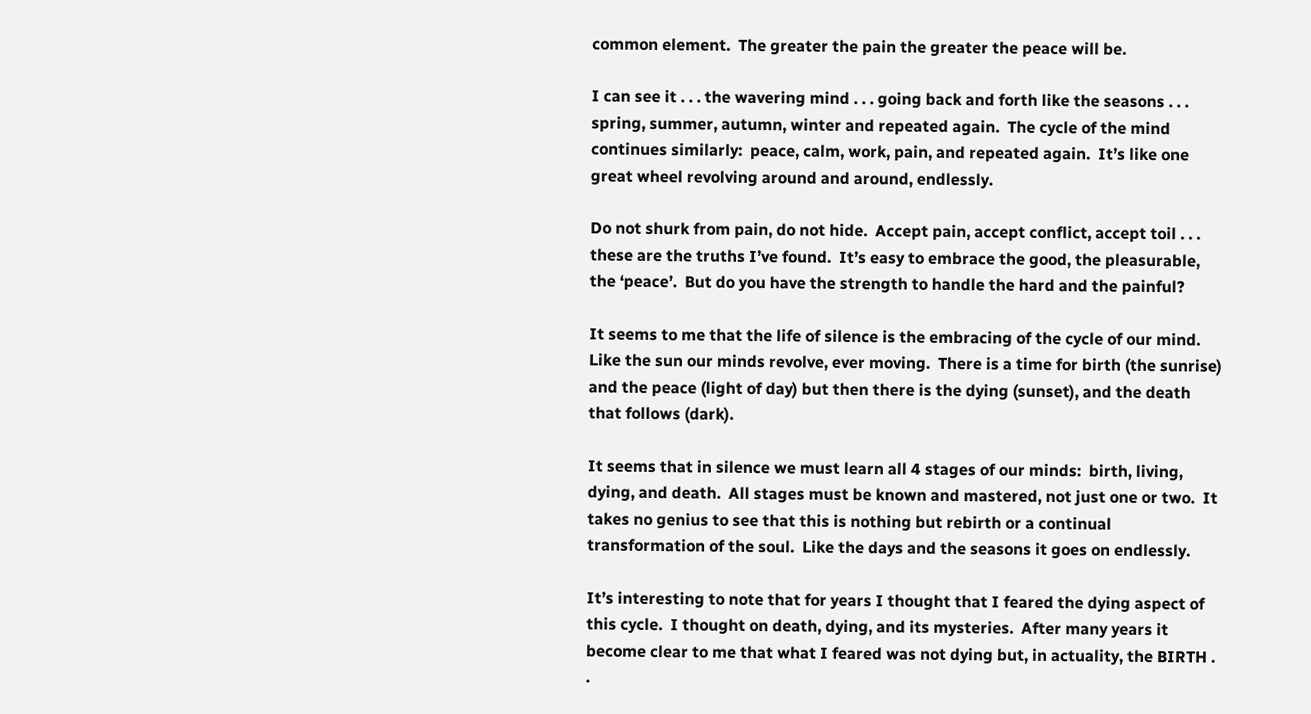common element.  The greater the pain the greater the peace will be.

I can see it . . . the wavering mind . . . going back and forth like the seasons . . . spring, summer, autumn, winter and repeated again.  The cycle of the mind continues similarly:  peace, calm, work, pain, and repeated again.  It’s like one great wheel revolving around and around, endlessly.

Do not shurk from pain, do not hide.  Accept pain, accept conflict, accept toil . . . these are the truths I’ve found.  It’s easy to embrace the good, the pleasurable, the ‘peace’.  But do you have the strength to handle the hard and the painful?

It seems to me that the life of silence is the embracing of the cycle of our mind.  Like the sun our minds revolve, ever moving.  There is a time for birth (the sunrise) and the peace (light of day) but then there is the dying (sunset), and the death that follows (dark).

It seems that in silence we must learn all 4 stages of our minds:  birth, living, dying, and death.  All stages must be known and mastered, not just one or two.  It takes no genius to see that this is nothing but rebirth or a continual transformation of the soul.  Like the days and the seasons it goes on endlessly.

It’s interesting to note that for years I thought that I feared the dying aspect of this cycle.  I thought on death, dying, and its mysteries.  After many years it become clear to me that what I feared was not dying but, in actuality, the BIRTH . .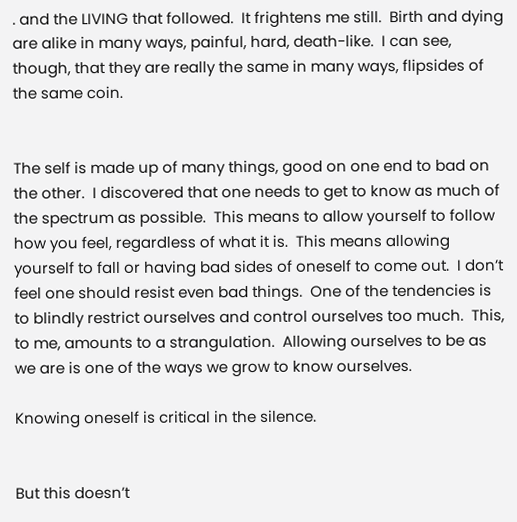. and the LIVING that followed.  It frightens me still.  Birth and dying are alike in many ways, painful, hard, death-like.  I can see, though, that they are really the same in many ways, flipsides of the same coin.


The self is made up of many things, good on one end to bad on the other.  I discovered that one needs to get to know as much of the spectrum as possible.  This means to allow yourself to follow how you feel, regardless of what it is.  This means allowing yourself to fall or having bad sides of oneself to come out.  I don’t feel one should resist even bad things.  One of the tendencies is to blindly restrict ourselves and control ourselves too much.  This, to me, amounts to a strangulation.  Allowing ourselves to be as we are is one of the ways we grow to know ourselves.

Knowing oneself is critical in the silence.


But this doesn’t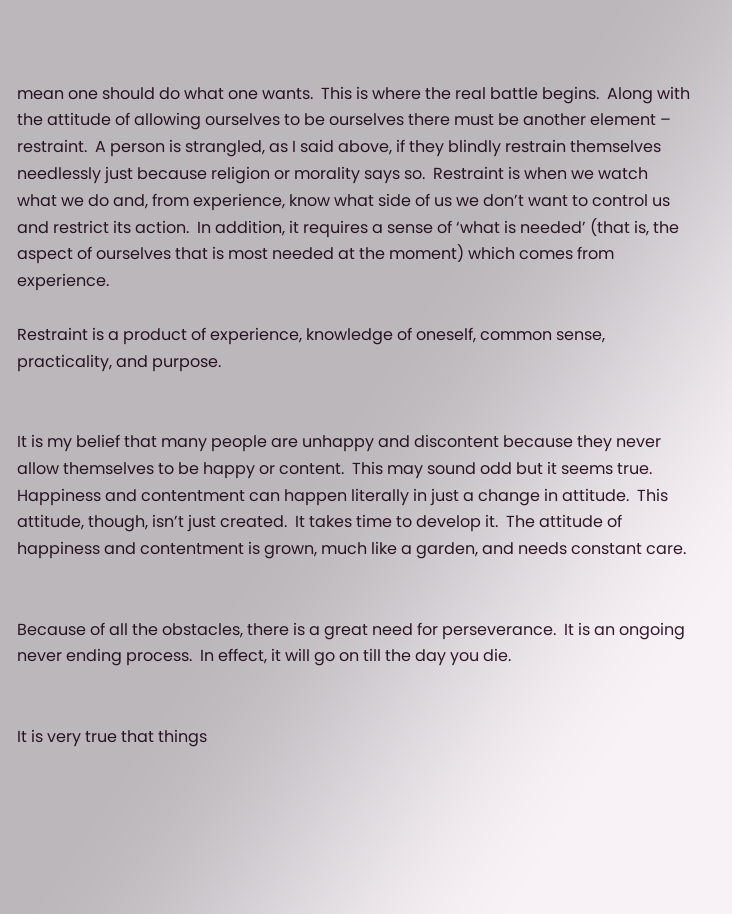mean one should do what one wants.  This is where the real battle begins.  Along with the attitude of allowing ourselves to be ourselves there must be another element – restraint.  A person is strangled, as I said above, if they blindly restrain themselves needlessly just because religion or morality says so.  Restraint is when we watch what we do and, from experience, know what side of us we don’t want to control us and restrict its action.  In addition, it requires a sense of ‘what is needed’ (that is, the aspect of ourselves that is most needed at the moment) which comes from experience.

Restraint is a product of experience, knowledge of oneself, common sense, practicality, and purpose.


It is my belief that many people are unhappy and discontent because they never allow themselves to be happy or content.  This may sound odd but it seems true.  Happiness and contentment can happen literally in just a change in attitude.  This attitude, though, isn’t just created.  It takes time to develop it.  The attitude of happiness and contentment is grown, much like a garden, and needs constant care.


Because of all the obstacles, there is a great need for perseverance.  It is an ongoing never ending process.  In effect, it will go on till the day you die.


It is very true that things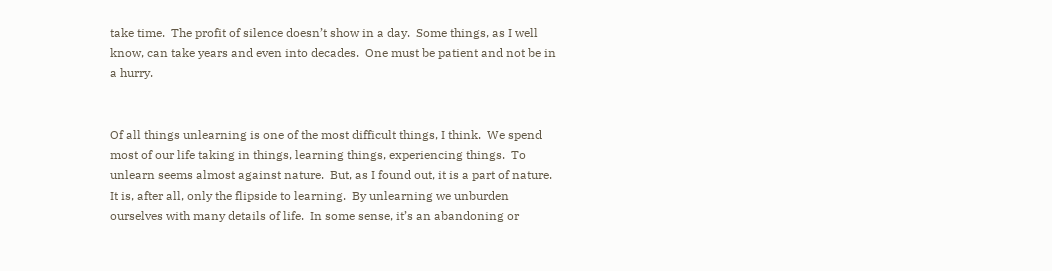take time.  The profit of silence doesn’t show in a day.  Some things, as I well know, can take years and even into decades.  One must be patient and not be in a hurry.


Of all things unlearning is one of the most difficult things, I think.  We spend most of our life taking in things, learning things, experiencing things.  To unlearn seems almost against nature.  But, as I found out, it is a part of nature.  It is, after all, only the flipside to learning.  By unlearning we unburden ourselves with many details of life.  In some sense, it’s an abandoning or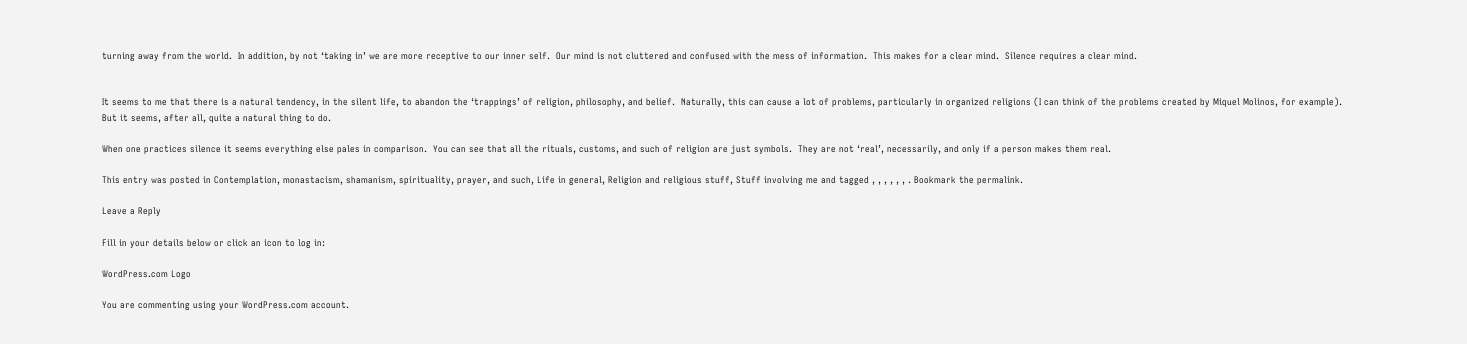turning away from the world.  In addition, by not ‘taking in’ we are more receptive to our inner self.  Our mind is not cluttered and confused with the mess of information.  This makes for a clear mind.  Silence requires a clear mind.


It seems to me that there is a natural tendency, in the silent life, to abandon the ‘trappings’ of religion, philosophy, and belief.  Naturally, this can cause a lot of problems, particularly in organized religions (I can think of the problems created by Miquel Molinos, for example).  But it seems, after all, quite a natural thing to do.

When one practices silence it seems everything else pales in comparison.  You can see that all the rituals, customs, and such of religion are just symbols.  They are not ‘real’, necessarily, and only if a person makes them real.

This entry was posted in Contemplation, monastacism, shamanism, spirituality, prayer, and such, Life in general, Religion and religious stuff, Stuff involving me and tagged , , , , , , . Bookmark the permalink.

Leave a Reply

Fill in your details below or click an icon to log in:

WordPress.com Logo

You are commenting using your WordPress.com account.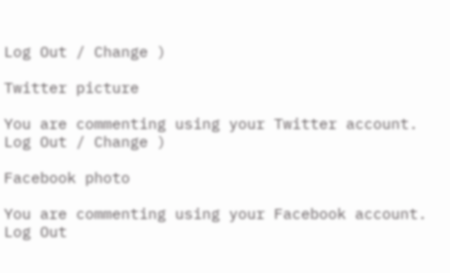Log Out / Change )

Twitter picture

You are commenting using your Twitter account. Log Out / Change )

Facebook photo

You are commenting using your Facebook account. Log Out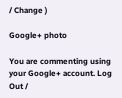/ Change )

Google+ photo

You are commenting using your Google+ account. Log Out /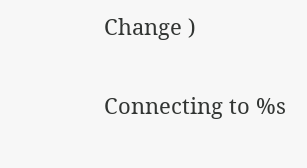Change )

Connecting to %s